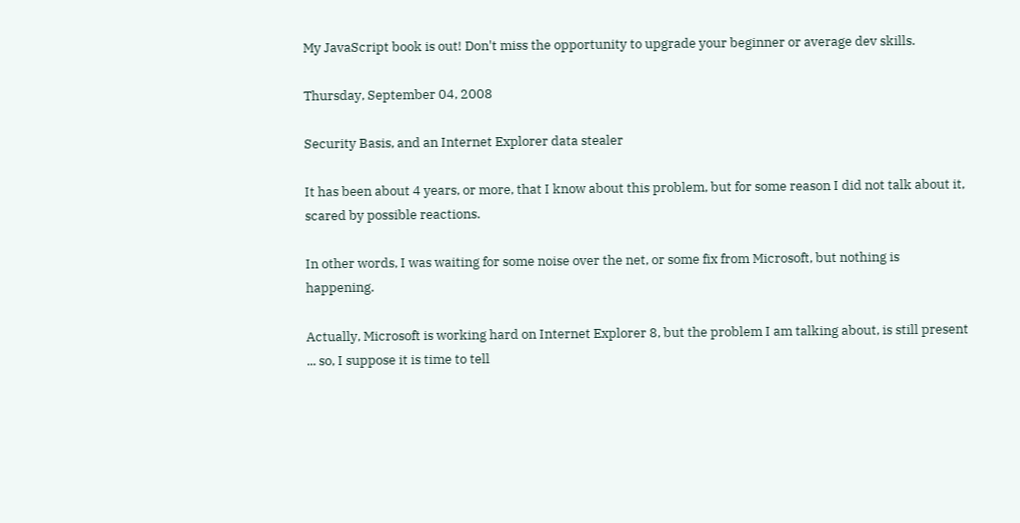My JavaScript book is out! Don't miss the opportunity to upgrade your beginner or average dev skills.

Thursday, September 04, 2008

Security Basis, and an Internet Explorer data stealer

It has been about 4 years, or more, that I know about this problem, but for some reason I did not talk about it, scared by possible reactions.

In other words, I was waiting for some noise over the net, or some fix from Microsoft, but nothing is happening.

Actually, Microsoft is working hard on Internet Explorer 8, but the problem I am talking about, is still present ... so, I suppose it is time to tell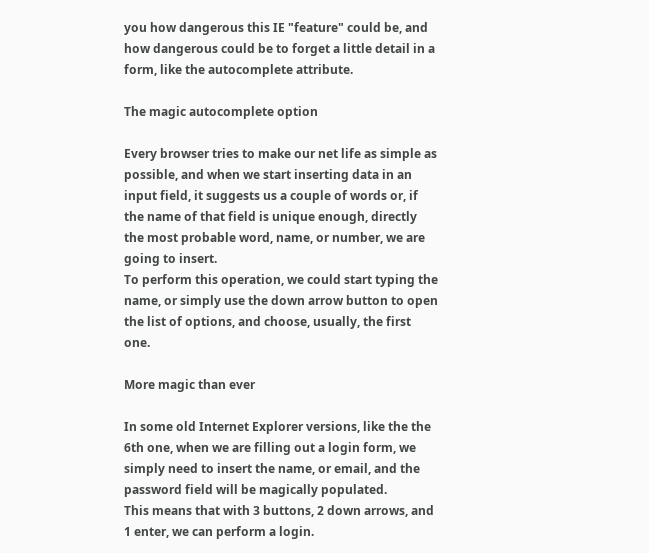you how dangerous this IE "feature" could be, and how dangerous could be to forget a little detail in a form, like the autocomplete attribute.

The magic autocomplete option

Every browser tries to make our net life as simple as possible, and when we start inserting data in an input field, it suggests us a couple of words or, if the name of that field is unique enough, directly the most probable word, name, or number, we are going to insert.
To perform this operation, we could start typing the name, or simply use the down arrow button to open the list of options, and choose, usually, the first one.

More magic than ever

In some old Internet Explorer versions, like the the 6th one, when we are filling out a login form, we simply need to insert the name, or email, and the password field will be magically populated.
This means that with 3 buttons, 2 down arrows, and 1 enter, we can perform a login.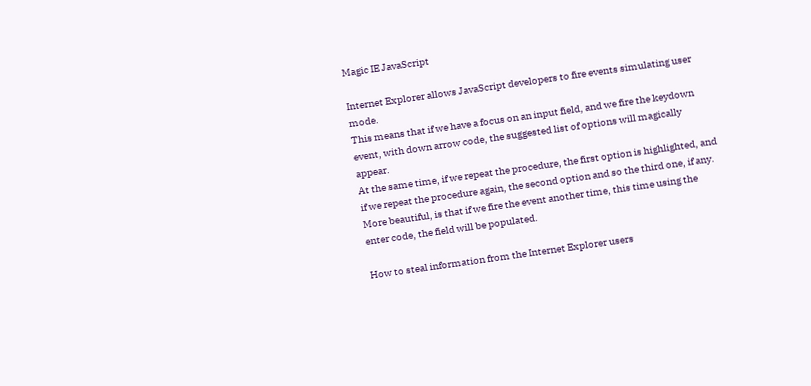Magic IE JavaScript

Internet Explorer allows JavaScript developers to fire events simulating user mode.
This means that if we have a focus on an input field, and we fire the keydown event, with down arrow code, the suggested list of options will magically appear.
At the same time, if we repeat the procedure, the first option is highlighted, and if we repeat the procedure again, the second option and so the third one, if any.
More beautiful, is that if we fire the event another time, this time using the enter code, the field will be populated.

How to steal information from the Internet Explorer users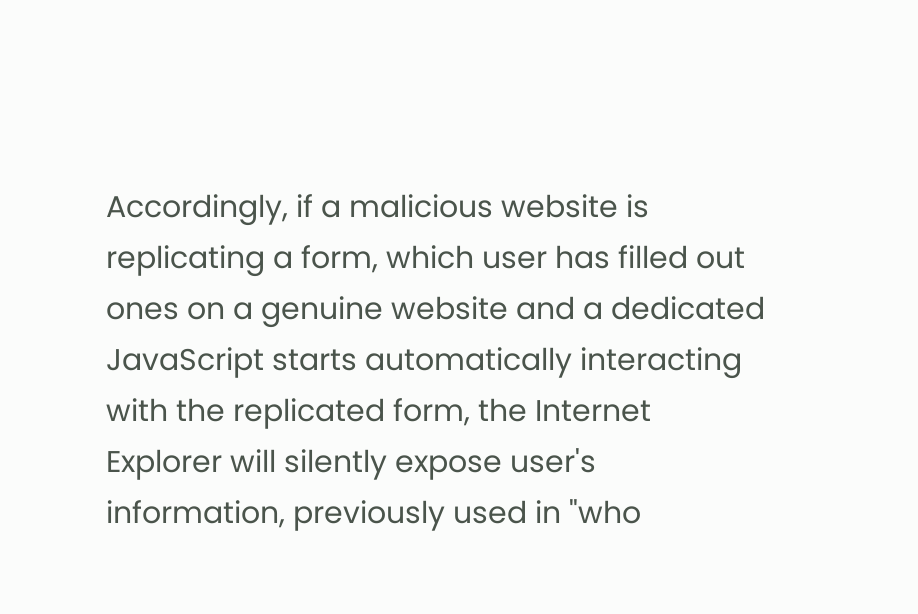Accordingly, if a malicious website is replicating a form, which user has filled out ones on a genuine website and a dedicated JavaScript starts automatically interacting with the replicated form, the Internet Explorer will silently expose user's information, previously used in "who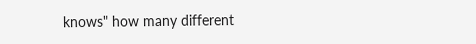knows" how many different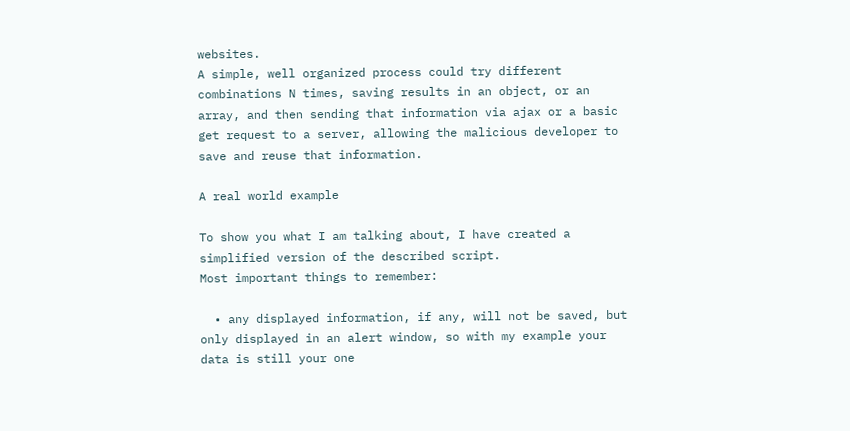websites.
A simple, well organized process could try different combinations N times, saving results in an object, or an array, and then sending that information via ajax or a basic get request to a server, allowing the malicious developer to save and reuse that information.

A real world example

To show you what I am talking about, I have created a simplified version of the described script.
Most important things to remember:

  • any displayed information, if any, will not be saved, but only displayed in an alert window, so with my example your data is still your one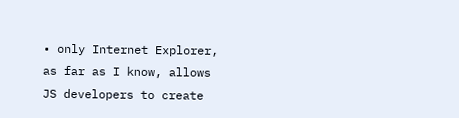• only Internet Explorer, as far as I know, allows JS developers to create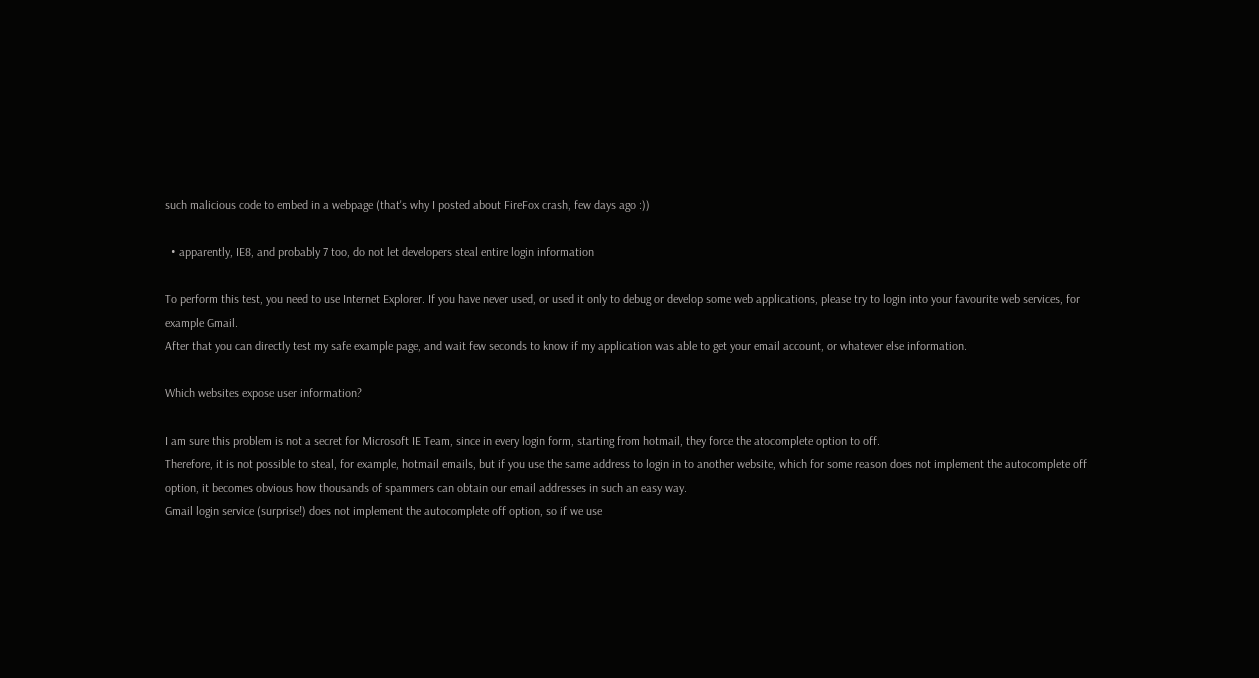such malicious code to embed in a webpage (that's why I posted about FireFox crash, few days ago :))

  • apparently, IE8, and probably 7 too, do not let developers steal entire login information

To perform this test, you need to use Internet Explorer. If you have never used, or used it only to debug or develop some web applications, please try to login into your favourite web services, for example Gmail.
After that you can directly test my safe example page, and wait few seconds to know if my application was able to get your email account, or whatever else information.

Which websites expose user information?

I am sure this problem is not a secret for Microsoft IE Team, since in every login form, starting from hotmail, they force the atocomplete option to off.
Therefore, it is not possible to steal, for example, hotmail emails, but if you use the same address to login in to another website, which for some reason does not implement the autocomplete off option, it becomes obvious how thousands of spammers can obtain our email addresses in such an easy way.
Gmail login service (surprise!) does not implement the autocomplete off option, so if we use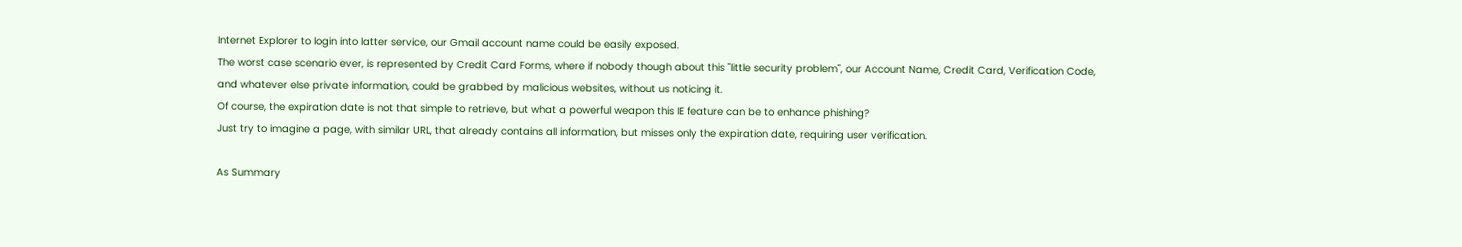Internet Explorer to login into latter service, our Gmail account name could be easily exposed.
The worst case scenario ever, is represented by Credit Card Forms, where if nobody though about this "little security problem", our Account Name, Credit Card, Verification Code, and whatever else private information, could be grabbed by malicious websites, without us noticing it.
Of course, the expiration date is not that simple to retrieve, but what a powerful weapon this IE feature can be to enhance phishing?
Just try to imagine a page, with similar URL, that already contains all information, but misses only the expiration date, requiring user verification.

As Summary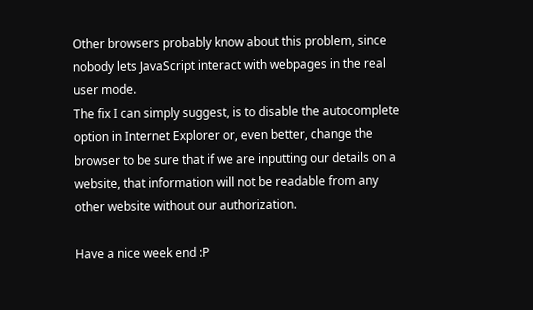Other browsers probably know about this problem, since nobody lets JavaScript interact with webpages in the real user mode.
The fix I can simply suggest, is to disable the autocomplete option in Internet Explorer or, even better, change the browser to be sure that if we are inputting our details on a website, that information will not be readable from any other website without our authorization.

Have a nice week end :P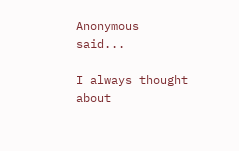Anonymous said...

I always thought about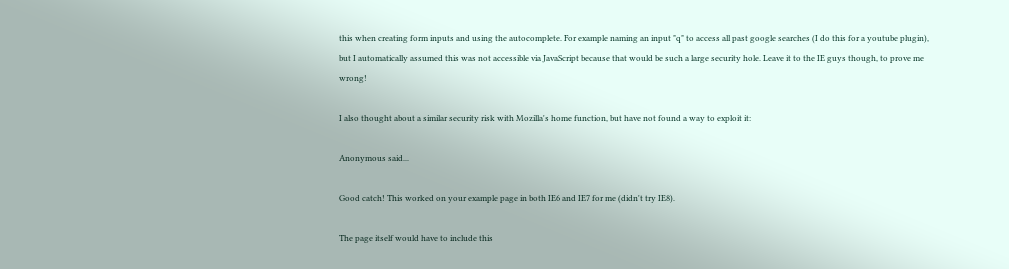this when creating form inputs and using the autocomplete. For example naming an input "q" to access all past google searches (I do this for a youtube plugin), but I automatically assumed this was not accessible via JavaScript because that would be such a large security hole. Leave it to the IE guys though, to prove me wrong!

I also thought about a similar security risk with Mozilla's home function, but have not found a way to exploit it:

Anonymous said...

Good catch! This worked on your example page in both IE6 and IE7 for me (didn't try IE8).

The page itself would have to include this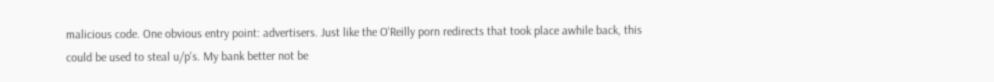malicious code. One obvious entry point: advertisers. Just like the O'Reilly porn redirects that took place awhile back, this could be used to steal u/p's. My bank better not be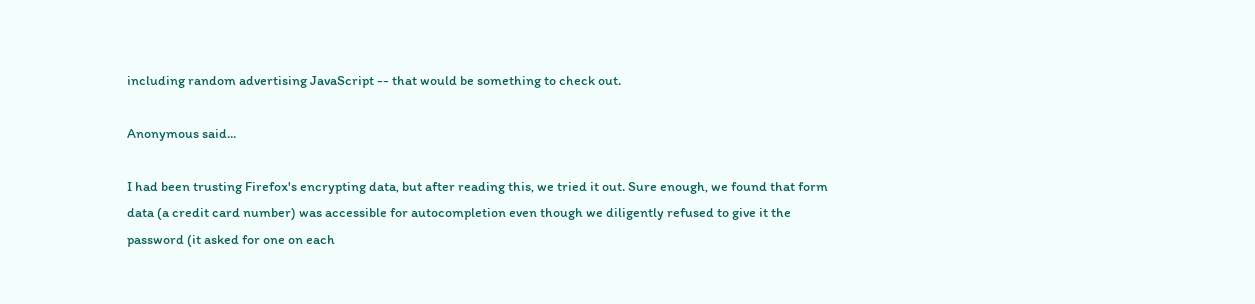including random advertising JavaScript -- that would be something to check out.

Anonymous said...

I had been trusting Firefox's encrypting data, but after reading this, we tried it out. Sure enough, we found that form data (a credit card number) was accessible for autocompletion even though we diligently refused to give it the password (it asked for one on each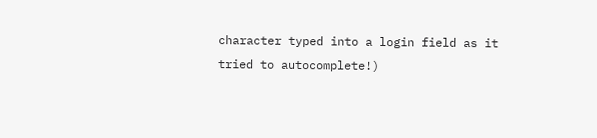character typed into a login field as it tried to autocomplete!)